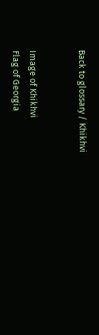Back to glossary / Khikhvi


Image of Khikhvi
Flag of Georgia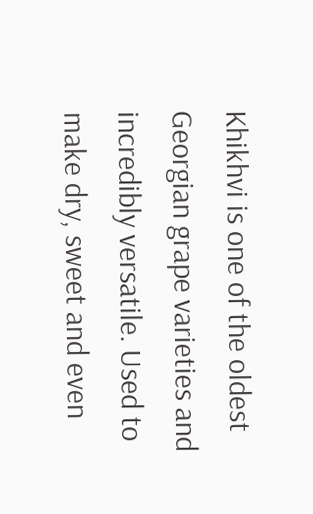Khikhvi is one of the oldest Georgian grape varieties and incredibly versatile. Used to make dry, sweet and even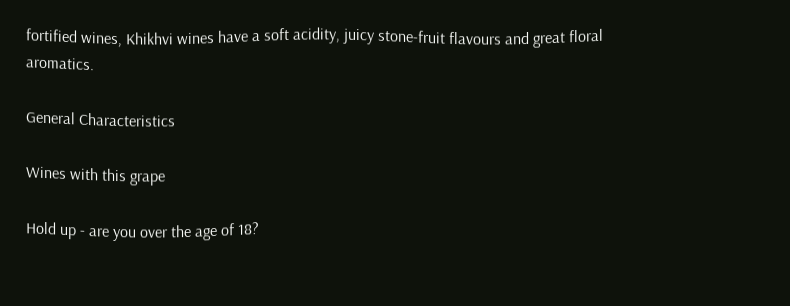fortified wines, Khikhvi wines have a soft acidity, juicy stone-fruit flavours and great floral aromatics.

General Characteristics

Wines with this grape

Hold up - are you over the age of 18?